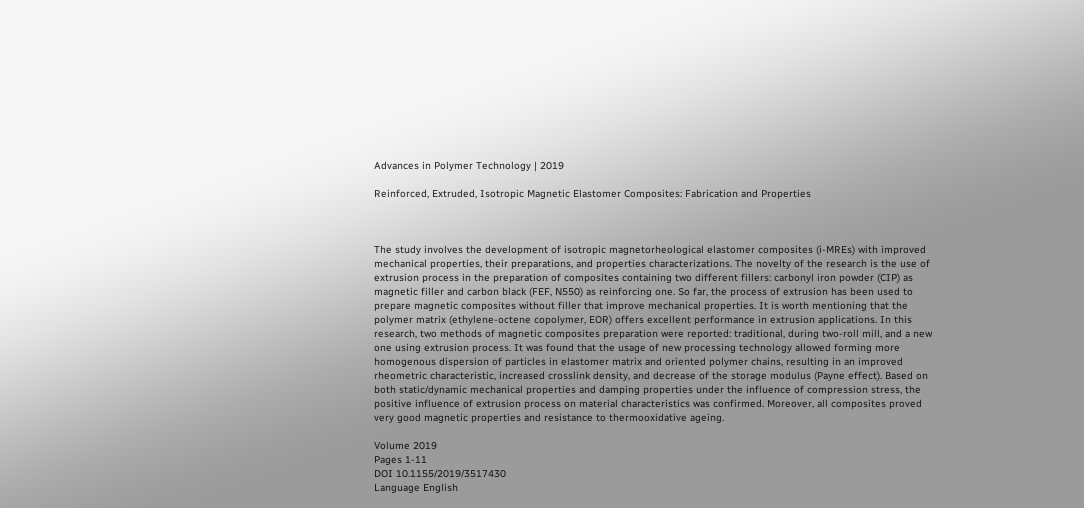Advances in Polymer Technology | 2019

Reinforced, Extruded, Isotropic Magnetic Elastomer Composites: Fabrication and Properties



The study involves the development of isotropic magnetorheological elastomer composites (i-MREs) with improved mechanical properties, their preparations, and properties characterizations. The novelty of the research is the use of extrusion process in the preparation of composites containing two different fillers: carbonyl iron powder (CIP) as magnetic filler and carbon black (FEF, N550) as reinforcing one. So far, the process of extrusion has been used to prepare magnetic composites without filler that improve mechanical properties. It is worth mentioning that the polymer matrix (ethylene-octene copolymer, EOR) offers excellent performance in extrusion applications. In this research, two methods of magnetic composites preparation were reported: traditional, during two-roll mill, and a new one using extrusion process. It was found that the usage of new processing technology allowed forming more homogenous dispersion of particles in elastomer matrix and oriented polymer chains, resulting in an improved rheometric characteristic, increased crosslink density, and decrease of the storage modulus (Payne effect). Based on both static/dynamic mechanical properties and damping properties under the influence of compression stress, the positive influence of extrusion process on material characteristics was confirmed. Moreover, all composites proved very good magnetic properties and resistance to thermooxidative ageing.

Volume 2019
Pages 1-11
DOI 10.1155/2019/3517430
Language English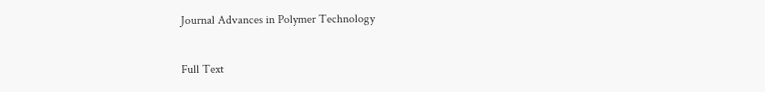Journal Advances in Polymer Technology

Full Text